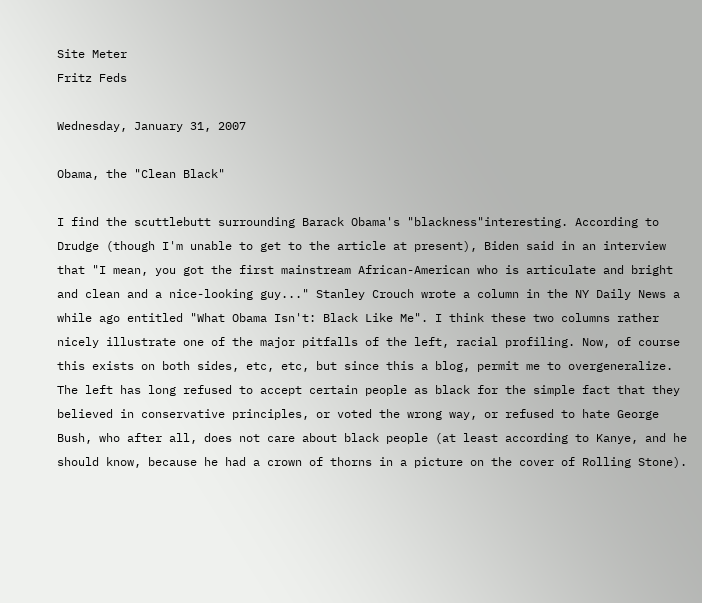Site Meter
Fritz Feds

Wednesday, January 31, 2007

Obama, the "Clean Black"

I find the scuttlebutt surrounding Barack Obama's "blackness"interesting. According to Drudge (though I'm unable to get to the article at present), Biden said in an interview that "I mean, you got the first mainstream African-American who is articulate and bright and clean and a nice-looking guy..." Stanley Crouch wrote a column in the NY Daily News a while ago entitled "What Obama Isn't: Black Like Me". I think these two columns rather nicely illustrate one of the major pitfalls of the left, racial profiling. Now, of course this exists on both sides, etc, etc, but since this a blog, permit me to overgeneralize. The left has long refused to accept certain people as black for the simple fact that they believed in conservative principles, or voted the wrong way, or refused to hate George Bush, who after all, does not care about black people (at least according to Kanye, and he should know, because he had a crown of thorns in a picture on the cover of Rolling Stone).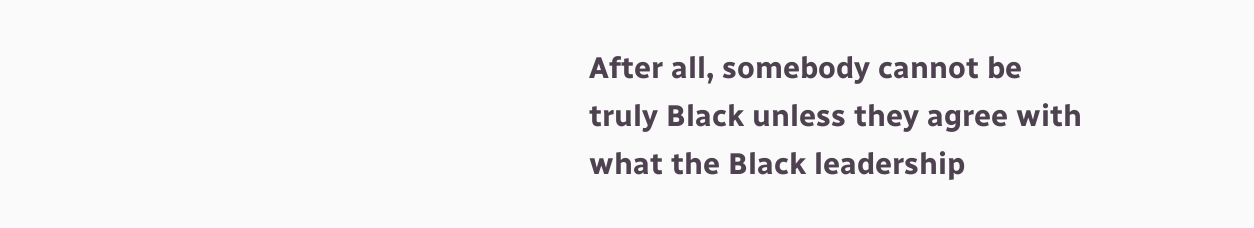After all, somebody cannot be truly Black unless they agree with what the Black leadership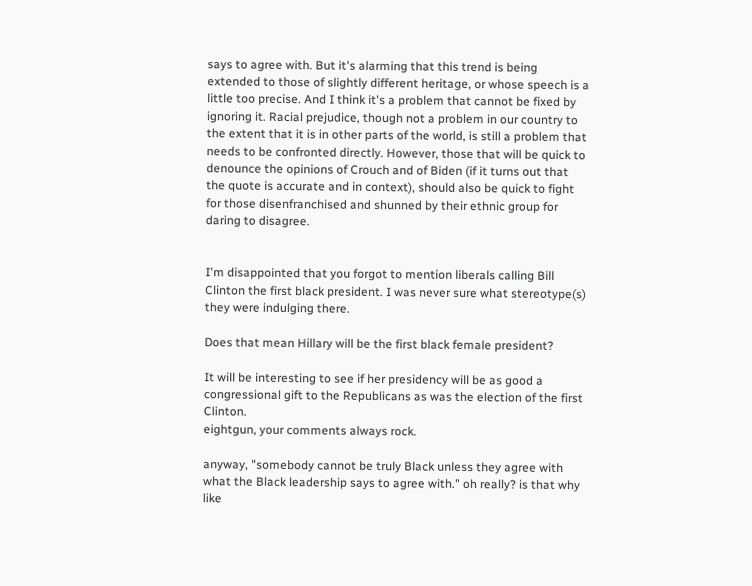says to agree with. But it's alarming that this trend is being extended to those of slightly different heritage, or whose speech is a little too precise. And I think it's a problem that cannot be fixed by ignoring it. Racial prejudice, though not a problem in our country to the extent that it is in other parts of the world, is still a problem that needs to be confronted directly. However, those that will be quick to denounce the opinions of Crouch and of Biden (if it turns out that the quote is accurate and in context), should also be quick to fight for those disenfranchised and shunned by their ethnic group for daring to disagree.


I'm disappointed that you forgot to mention liberals calling Bill Clinton the first black president. I was never sure what stereotype(s) they were indulging there.

Does that mean Hillary will be the first black female president?

It will be interesting to see if her presidency will be as good a congressional gift to the Republicans as was the election of the first Clinton.
eightgun, your comments always rock.

anyway, "somebody cannot be truly Black unless they agree with what the Black leadership says to agree with." oh really? is that why like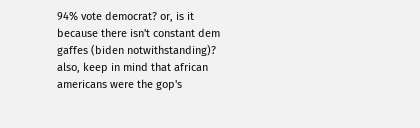94% vote democrat? or, is it because there isn't constant dem gaffes (biden notwithstanding)? also, keep in mind that african americans were the gop's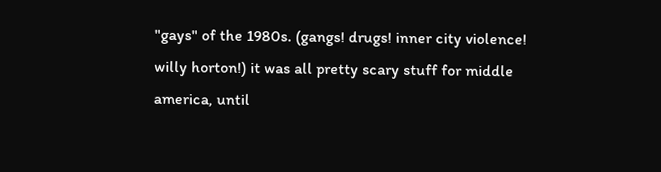"gays" of the 1980s. (gangs! drugs! inner city violence! willy horton!) it was all pretty scary stuff for middle america, until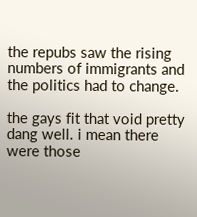the repubs saw the rising numbers of immigrants and the politics had to change.

the gays fit that void pretty dang well. i mean there were those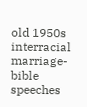old 1950s interracial marriage-bible speeches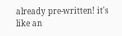already pre-written! it's like an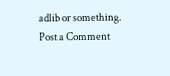adlib or something.
Post a Comment